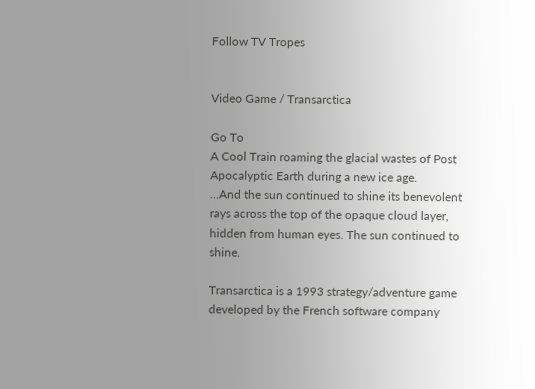Follow TV Tropes


Video Game / Transarctica

Go To
A Cool Train roaming the glacial wastes of Post Apocalyptic Earth during a new ice age.
...And the sun continued to shine its benevolent rays across the top of the opaque cloud layer, hidden from human eyes. The sun continued to shine.

Transarctica is a 1993 strategy/adventure game developed by the French software company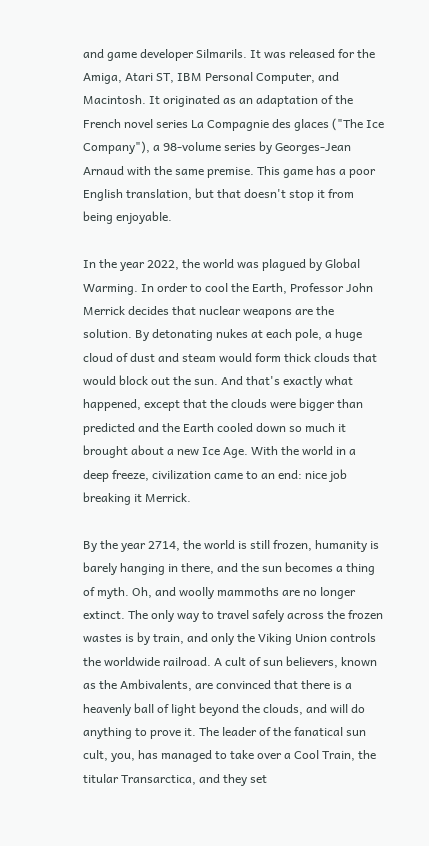and game developer Silmarils. It was released for the Amiga, Atari ST, IBM Personal Computer, and Macintosh. It originated as an adaptation of the French novel series La Compagnie des glaces ("The Ice Company"), a 98-volume series by Georges-Jean Arnaud with the same premise. This game has a poor English translation, but that doesn't stop it from being enjoyable.

In the year 2022, the world was plagued by Global Warming. In order to cool the Earth, Professor John Merrick decides that nuclear weapons are the solution. By detonating nukes at each pole, a huge cloud of dust and steam would form thick clouds that would block out the sun. And that's exactly what happened, except that the clouds were bigger than predicted and the Earth cooled down so much it brought about a new Ice Age. With the world in a deep freeze, civilization came to an end: nice job breaking it Merrick.

By the year 2714, the world is still frozen, humanity is barely hanging in there, and the sun becomes a thing of myth. Oh, and woolly mammoths are no longer extinct. The only way to travel safely across the frozen wastes is by train, and only the Viking Union controls the worldwide railroad. A cult of sun believers, known as the Ambivalents, are convinced that there is a heavenly ball of light beyond the clouds, and will do anything to prove it. The leader of the fanatical sun cult, you, has managed to take over a Cool Train, the titular Transarctica, and they set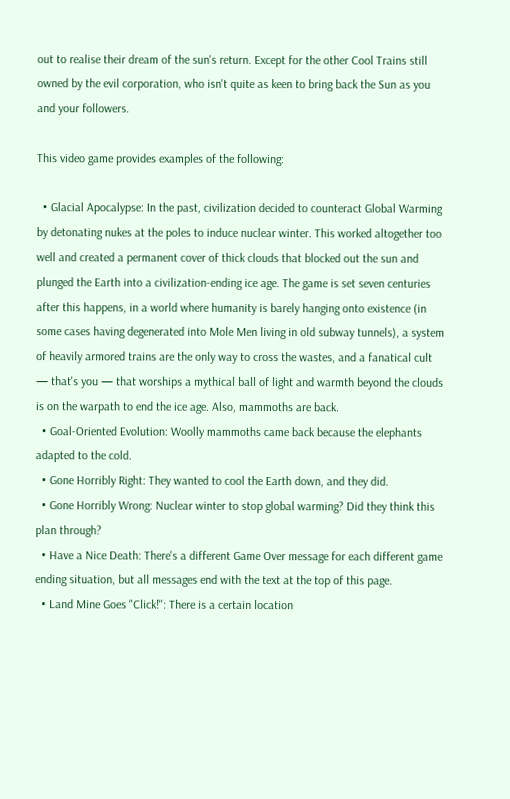out to realise their dream of the sun's return. Except for the other Cool Trains still owned by the evil corporation, who isn't quite as keen to bring back the Sun as you and your followers.

This video game provides examples of the following:

  • Glacial Apocalypse: In the past, civilization decided to counteract Global Warming by detonating nukes at the poles to induce nuclear winter. This worked altogether too well and created a permanent cover of thick clouds that blocked out the sun and plunged the Earth into a civilization-ending ice age. The game is set seven centuries after this happens, in a world where humanity is barely hanging onto existence (in some cases having degenerated into Mole Men living in old subway tunnels), a system of heavily armored trains are the only way to cross the wastes, and a fanatical cult — that's you — that worships a mythical ball of light and warmth beyond the clouds is on the warpath to end the ice age. Also, mammoths are back.
  • Goal-Oriented Evolution: Woolly mammoths came back because the elephants adapted to the cold.
  • Gone Horribly Right: They wanted to cool the Earth down, and they did.
  • Gone Horribly Wrong: Nuclear winter to stop global warming? Did they think this plan through?
  • Have a Nice Death: There's a different Game Over message for each different game ending situation, but all messages end with the text at the top of this page.
  • Land Mine Goes "Click!": There is a certain location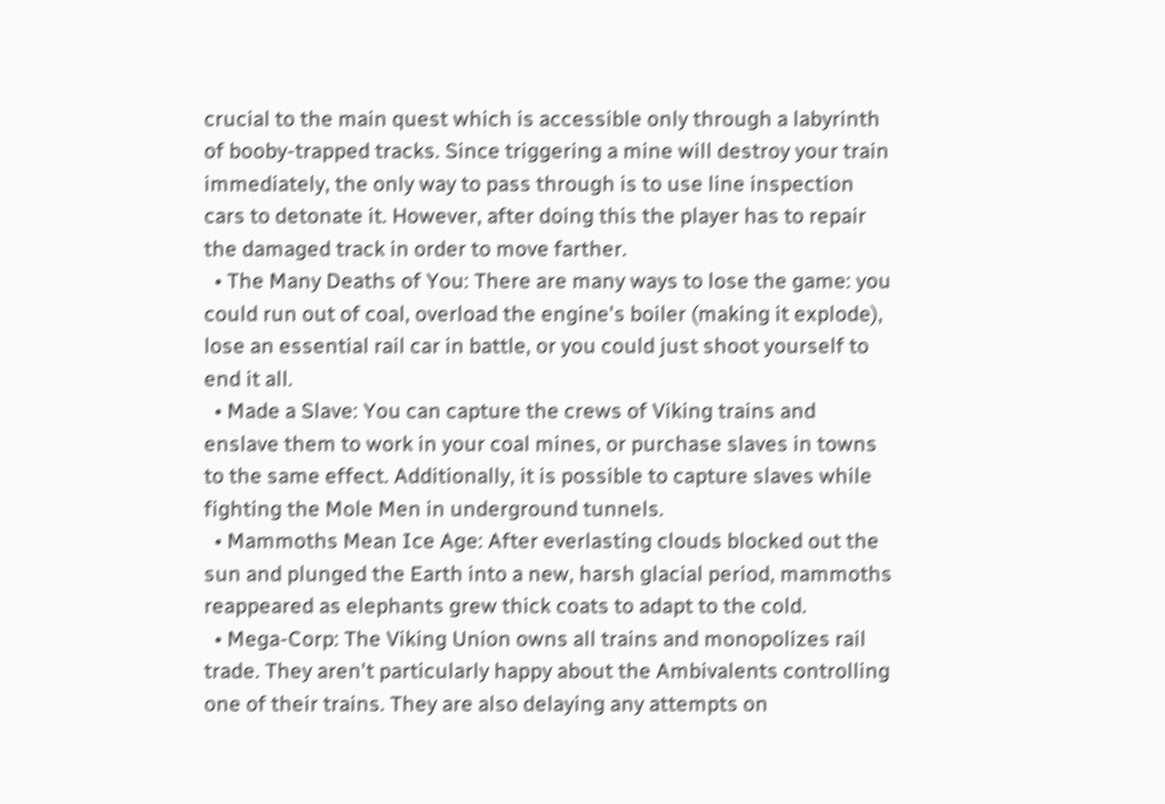crucial to the main quest which is accessible only through a labyrinth of booby-trapped tracks. Since triggering a mine will destroy your train immediately, the only way to pass through is to use line inspection cars to detonate it. However, after doing this the player has to repair the damaged track in order to move farther.
  • The Many Deaths of You: There are many ways to lose the game: you could run out of coal, overload the engine's boiler (making it explode), lose an essential rail car in battle, or you could just shoot yourself to end it all.
  • Made a Slave: You can capture the crews of Viking trains and enslave them to work in your coal mines, or purchase slaves in towns to the same effect. Additionally, it is possible to capture slaves while fighting the Mole Men in underground tunnels.
  • Mammoths Mean Ice Age: After everlasting clouds blocked out the sun and plunged the Earth into a new, harsh glacial period, mammoths reappeared as elephants grew thick coats to adapt to the cold.
  • Mega-Corp: The Viking Union owns all trains and monopolizes rail trade. They aren't particularly happy about the Ambivalents controlling one of their trains. They are also delaying any attempts on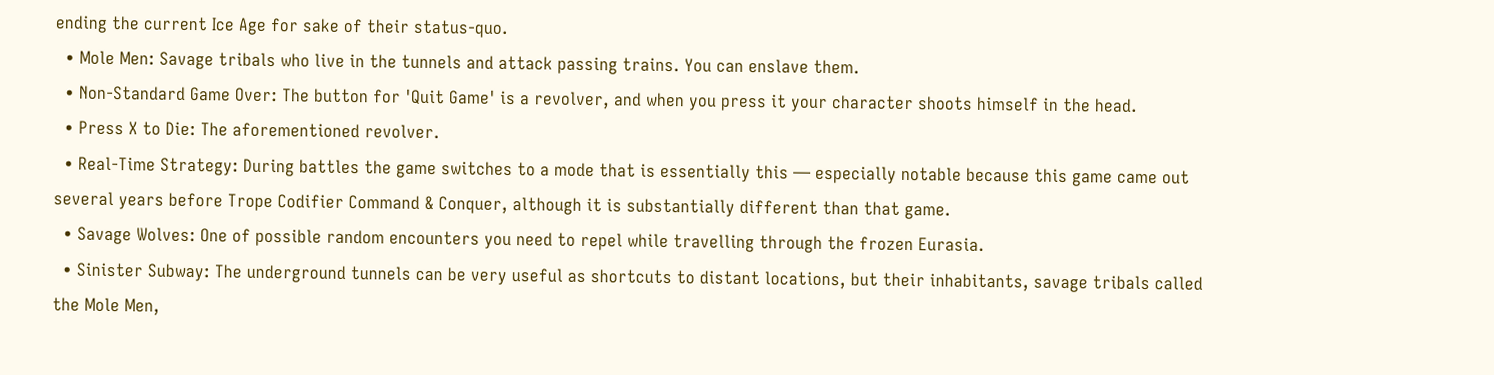ending the current Ice Age for sake of their status-quo.
  • Mole Men: Savage tribals who live in the tunnels and attack passing trains. You can enslave them.
  • Non-Standard Game Over: The button for 'Quit Game' is a revolver, and when you press it your character shoots himself in the head.
  • Press X to Die: The aforementioned revolver.
  • Real-Time Strategy: During battles the game switches to a mode that is essentially this — especially notable because this game came out several years before Trope Codifier Command & Conquer, although it is substantially different than that game.
  • Savage Wolves: One of possible random encounters you need to repel while travelling through the frozen Eurasia.
  • Sinister Subway: The underground tunnels can be very useful as shortcuts to distant locations, but their inhabitants, savage tribals called the Mole Men,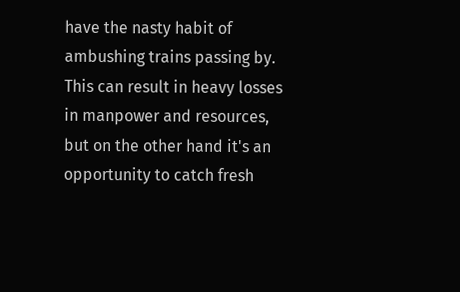have the nasty habit of ambushing trains passing by. This can result in heavy losses in manpower and resources, but on the other hand it's an opportunity to catch fresh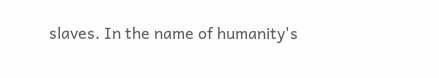slaves. In the name of humanity's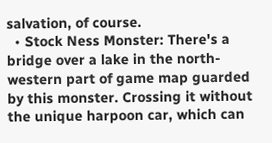salvation, of course.
  • Stock Ness Monster: There's a bridge over a lake in the north-western part of game map guarded by this monster. Crossing it without the unique harpoon car, which can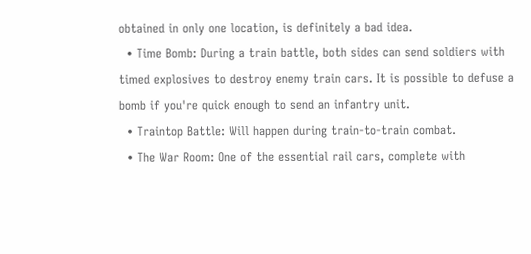obtained in only one location, is definitely a bad idea.
  • Time Bomb: During a train battle, both sides can send soldiers with timed explosives to destroy enemy train cars. It is possible to defuse a bomb if you're quick enough to send an infantry unit.
  • Traintop Battle: Will happen during train-to-train combat.
  • The War Room: One of the essential rail cars, complete with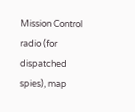Mission Control radio (for dispatched spies), map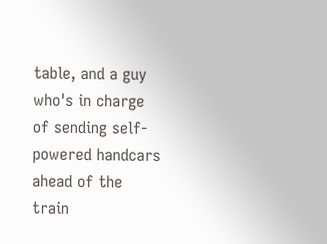table, and a guy who's in charge of sending self-powered handcars ahead of the train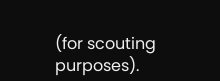(for scouting purposes).